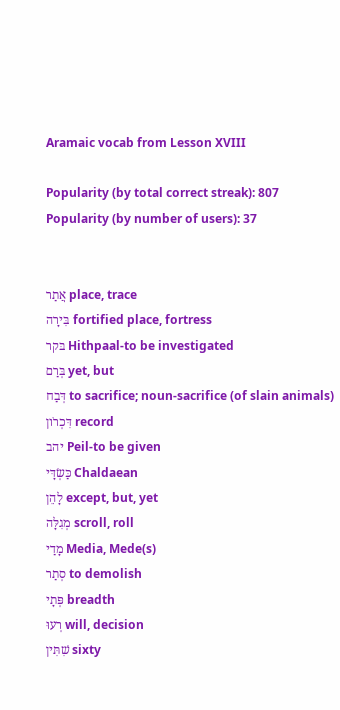Aramaic vocab from Lesson XVIII

Popularity (by total correct streak): 807
Popularity (by number of users): 37


אֲתַר place, trace
בִּירָה fortified place, fortress
בּקר Hithpaal-to be investigated
בְּרַם yet, but
דְּבַח to sacrifice; noun-sacrifice (of slain animals)
דִּכְרוׂן record
יהב Peil-to be given
כַּשְׂדָּי Chaldaean
לָהֵן except, but, yet
מְגִלָּה scroll, roll
מָדַי Media, Mede(s)
סְתַר to demolish
פְּתָי breadth
רְעוּ will, decision
שִׁתִּין sixty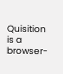Quisition is a browser-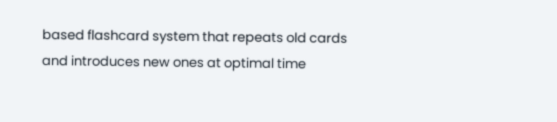based flashcard system that repeats old cards and introduces new ones at optimal time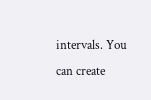intervals. You can create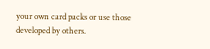your own card packs or use those developed by others.